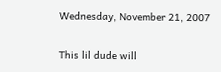Wednesday, November 21, 2007


This lil dude will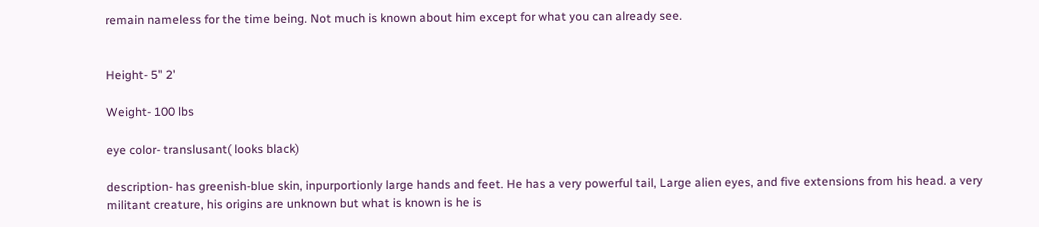remain nameless for the time being. Not much is known about him except for what you can already see.


Height- 5" 2'

Weight- 100 lbs

eye color- translusant( looks black)

description- has greenish-blue skin, inpurportionly large hands and feet. He has a very powerful tail, Large alien eyes, and five extensions from his head. a very militant creature, his origins are unknown but what is known is he is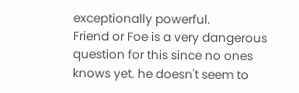exceptionally powerful.
Friend or Foe is a very dangerous question for this since no ones knows yet. he doesn't seem to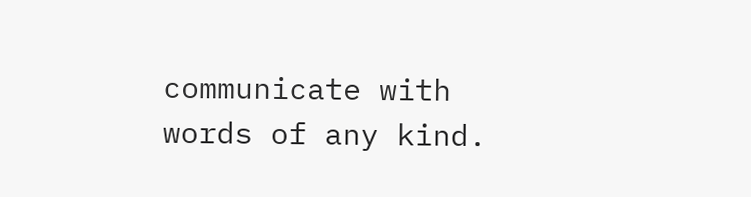communicate with words of any kind.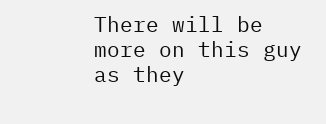There will be more on this guy as they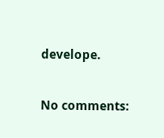develope.

No comments: